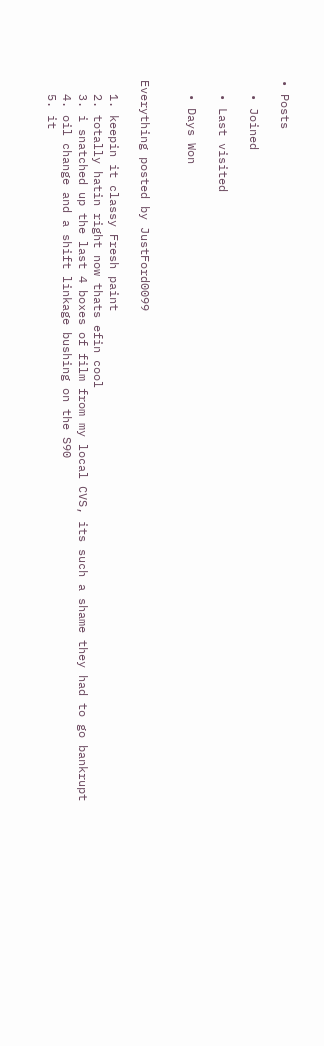• Posts

  • Joined

  • Last visited

  • Days Won


Everything posted by JustFord0099

  1. keepin it classy Fresh paint
  2. totally hatin right now thats efin cool
  3. i snatched up the last 4 boxes of film from my local CVS, its such a shame they had to go bankrupt
  4. oil change and a shift linkage bushing on the S90
  5. it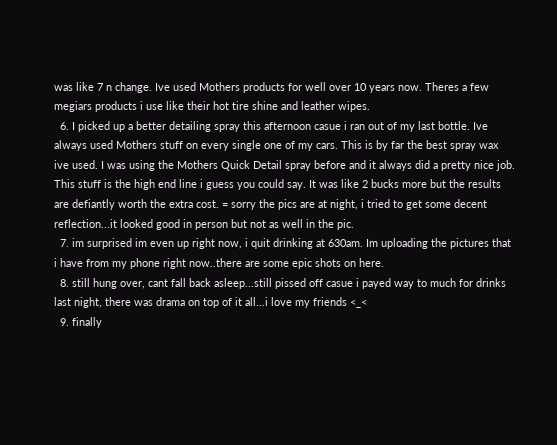was like 7 n change. Ive used Mothers products for well over 10 years now. Theres a few megiars products i use like their hot tire shine and leather wipes.
  6. I picked up a better detailing spray this afternoon casue i ran out of my last bottle. Ive always used Mothers stuff on every single one of my cars. This is by far the best spray wax ive used. I was using the Mothers Quick Detail spray before and it always did a pretty nice job. This stuff is the high end line i guess you could say. It was like 2 bucks more but the results are defiantly worth the extra cost. = sorry the pics are at night, i tried to get some decent reflection...it looked good in person but not as well in the pic.
  7. im surprised im even up right now, i quit drinking at 630am. Im uploading the pictures that i have from my phone right now..there are some epic shots on here.
  8. still hung over, cant fall back asleep...still pissed off casue i payed way to much for drinks last night, there was drama on top of it all...i love my friends <_<
  9. finally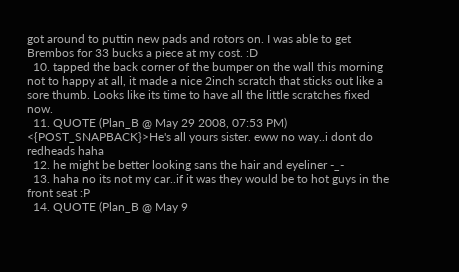got around to puttin new pads and rotors on. I was able to get Brembos for 33 bucks a piece at my cost. :D
  10. tapped the back corner of the bumper on the wall this morning not to happy at all, it made a nice 2inch scratch that sticks out like a sore thumb. Looks like its time to have all the little scratches fixed now.
  11. QUOTE (Plan_B @ May 29 2008, 07:53 PM) <{POST_SNAPBACK}>He's all yours sister. eww no way..i dont do redheads haha
  12. he might be better looking sans the hair and eyeliner -_-
  13. haha no its not my car..if it was they would be to hot guys in the front seat :P
  14. QUOTE (Plan_B @ May 9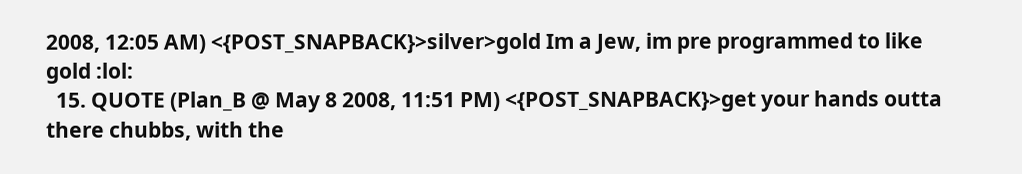2008, 12:05 AM) <{POST_SNAPBACK}>silver>gold Im a Jew, im pre programmed to like gold :lol:
  15. QUOTE (Plan_B @ May 8 2008, 11:51 PM) <{POST_SNAPBACK}>get your hands outta there chubbs, with the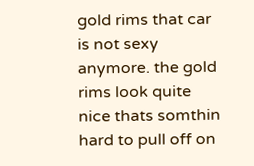gold rims that car is not sexy anymore. the gold rims look quite nice thats somthin hard to pull off on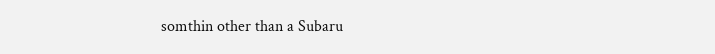somthin other than a Subaru